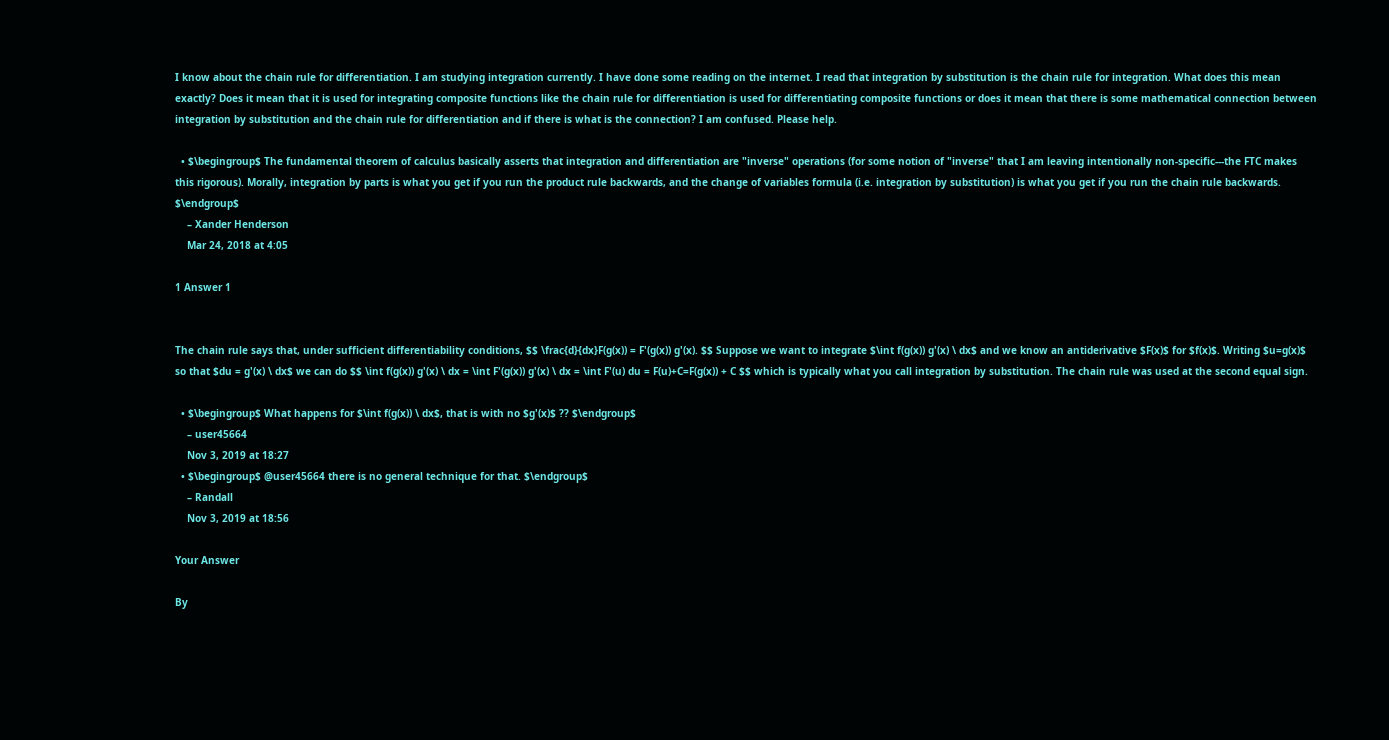I know about the chain rule for differentiation. I am studying integration currently. I have done some reading on the internet. I read that integration by substitution is the chain rule for integration. What does this mean exactly? Does it mean that it is used for integrating composite functions like the chain rule for differentiation is used for differentiating composite functions or does it mean that there is some mathematical connection between integration by substitution and the chain rule for differentiation and if there is what is the connection? I am confused. Please help.

  • $\begingroup$ The fundamental theorem of calculus basically asserts that integration and differentiation are "inverse" operations (for some notion of "inverse" that I am leaving intentionally non-specific---the FTC makes this rigorous). Morally, integration by parts is what you get if you run the product rule backwards, and the change of variables formula (i.e. integration by substitution) is what you get if you run the chain rule backwards. $\endgroup$
    – Xander Henderson
    Mar 24, 2018 at 4:05

1 Answer 1


The chain rule says that, under sufficient differentiability conditions, $$ \frac{d}{dx}F(g(x)) = F'(g(x)) g'(x). $$ Suppose we want to integrate $\int f(g(x)) g'(x) \ dx$ and we know an antiderivative $F(x)$ for $f(x)$. Writing $u=g(x)$ so that $du = g'(x) \ dx$ we can do $$ \int f(g(x)) g'(x) \ dx = \int F'(g(x)) g'(x) \ dx = \int F'(u) du = F(u)+C=F(g(x)) + C $$ which is typically what you call integration by substitution. The chain rule was used at the second equal sign.

  • $\begingroup$ What happens for $\int f(g(x)) \ dx$, that is with no $g'(x)$ ?? $\endgroup$
    – user45664
    Nov 3, 2019 at 18:27
  • $\begingroup$ @user45664 there is no general technique for that. $\endgroup$
    – Randall
    Nov 3, 2019 at 18:56

Your Answer

By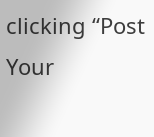clicking “Post Your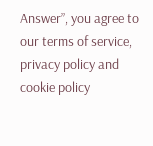Answer”, you agree to our terms of service, privacy policy and cookie policy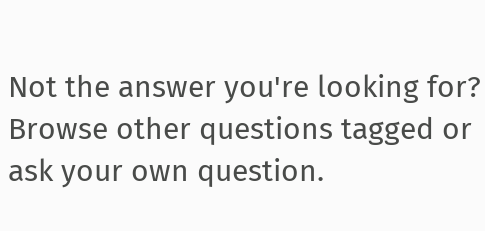Not the answer you're looking for? Browse other questions tagged or ask your own question.